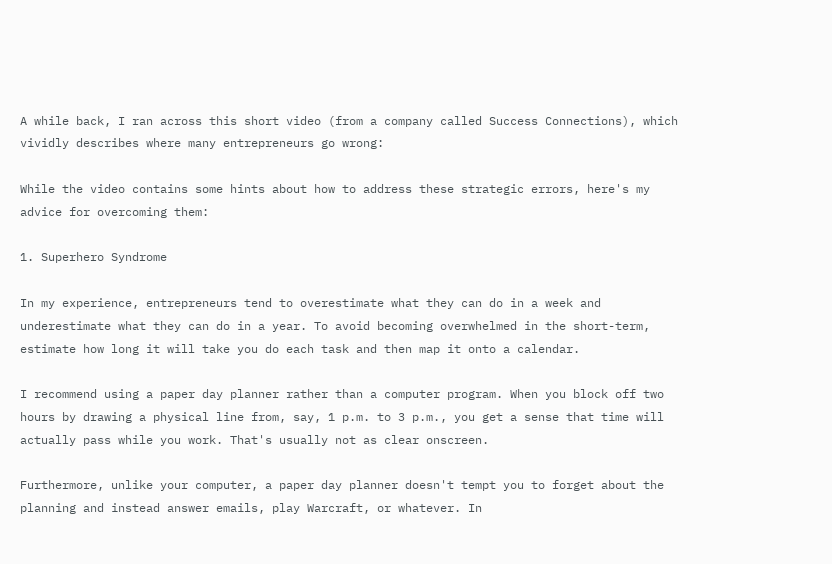A while back, I ran across this short video (from a company called Success Connections), which vividly describes where many entrepreneurs go wrong:

While the video contains some hints about how to address these strategic errors, here's my advice for overcoming them:

1. Superhero Syndrome

In my experience, entrepreneurs tend to overestimate what they can do in a week and underestimate what they can do in a year. To avoid becoming overwhelmed in the short-term, estimate how long it will take you do each task and then map it onto a calendar.

I recommend using a paper day planner rather than a computer program. When you block off two hours by drawing a physical line from, say, 1 p.m. to 3 p.m., you get a sense that time will actually pass while you work. That's usually not as clear onscreen.

Furthermore, unlike your computer, a paper day planner doesn't tempt you to forget about the planning and instead answer emails, play Warcraft, or whatever. In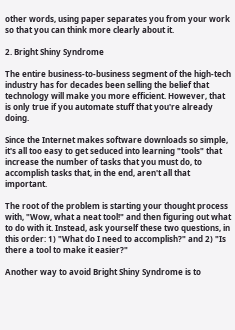other words, using paper separates you from your work so that you can think more clearly about it.

2. Bright Shiny Syndrome

The entire business-to-business segment of the high-tech industry has for decades been selling the belief that technology will make you more efficient. However, that is only true if you automate stuff that you're already doing.

Since the Internet makes software downloads so simple, it's all too easy to get seduced into learning "tools" that increase the number of tasks that you must do, to accomplish tasks that, in the end, aren't all that important.

The root of the problem is starting your thought process with, "Wow, what a neat tool!" and then figuring out what to do with it. Instead, ask yourself these two questions, in this order: 1) "What do I need to accomplish?" and 2) "Is there a tool to make it easier?"

Another way to avoid Bright Shiny Syndrome is to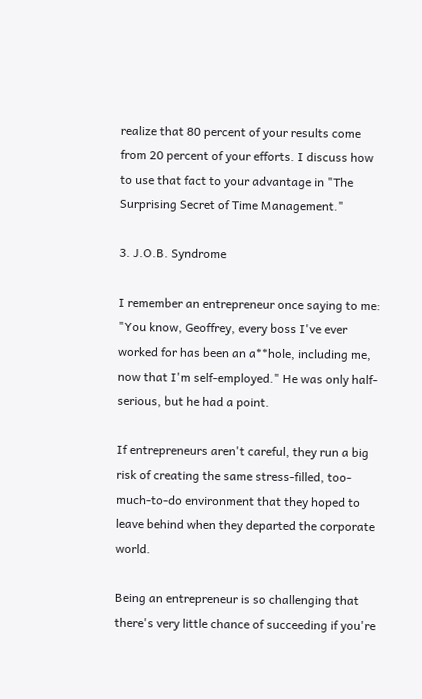realize that 80 percent of your results come from 20 percent of your efforts. I discuss how to use that fact to your advantage in "The Surprising Secret of Time Management."

3. J.O.B. Syndrome

I remember an entrepreneur once saying to me: "You know, Geoffrey, every boss I've ever worked for has been an a**hole, including me, now that I'm self-employed." He was only half-serious, but he had a point.

If entrepreneurs aren't careful, they run a big risk of creating the same stress-filled, too-much-to-do environment that they hoped to leave behind when they departed the corporate world.

Being an entrepreneur is so challenging that there's very little chance of succeeding if you're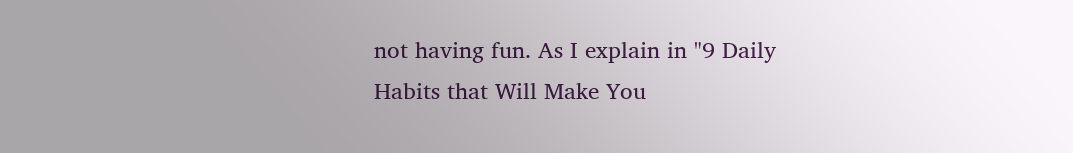not having fun. As I explain in "9 Daily Habits that Will Make You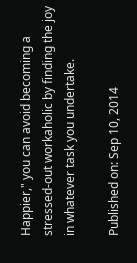Happier," you can avoid becoming a stressed-out workaholic by finding the joy in whatever task you undertake.

Published on: Sep 10, 2014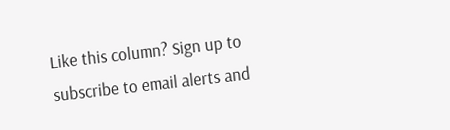Like this column? Sign up to subscribe to email alerts and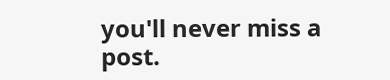you'll never miss a post.